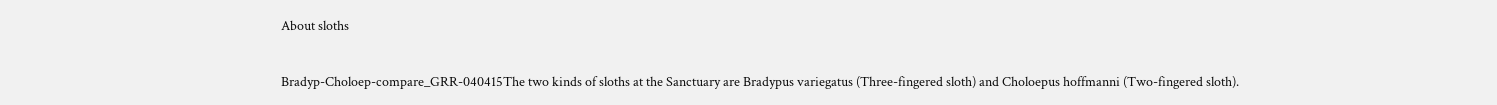About sloths

Bradyp-Choloep-compare_GRR-040415The two kinds of sloths at the Sanctuary are Bradypus variegatus (Three-fingered sloth) and Choloepus hoffmanni (Two-fingered sloth).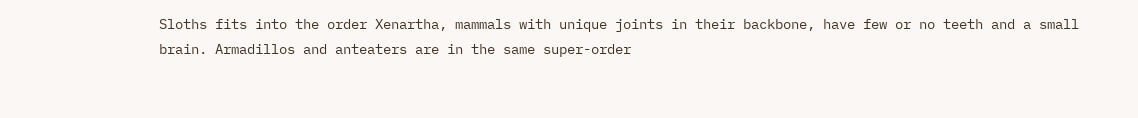Sloths fits into the order Xenartha, mammals with unique joints in their backbone, have few or no teeth and a small brain. Armadillos and anteaters are in the same super-order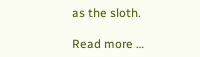as the sloth.

Read more …